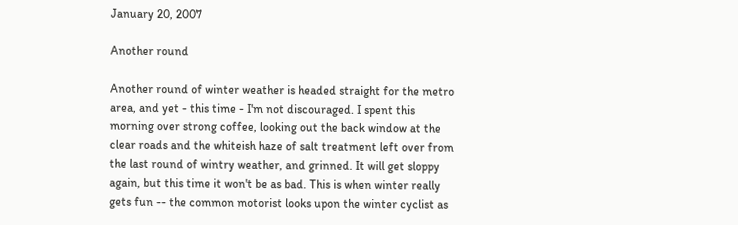January 20, 2007

Another round

Another round of winter weather is headed straight for the metro area, and yet - this time - I'm not discouraged. I spent this morning over strong coffee, looking out the back window at the clear roads and the whiteish haze of salt treatment left over from the last round of wintry weather, and grinned. It will get sloppy again, but this time it won't be as bad. This is when winter really gets fun -- the common motorist looks upon the winter cyclist as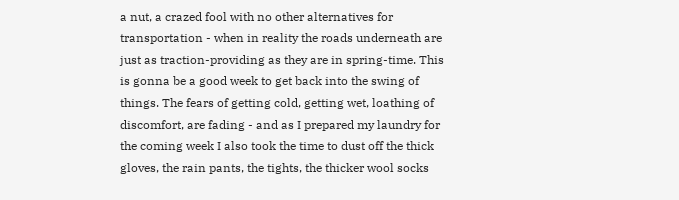a nut, a crazed fool with no other alternatives for transportation - when in reality the roads underneath are just as traction-providing as they are in spring-time. This is gonna be a good week to get back into the swing of things. The fears of getting cold, getting wet, loathing of discomfort, are fading - and as I prepared my laundry for the coming week I also took the time to dust off the thick gloves, the rain pants, the tights, the thicker wool socks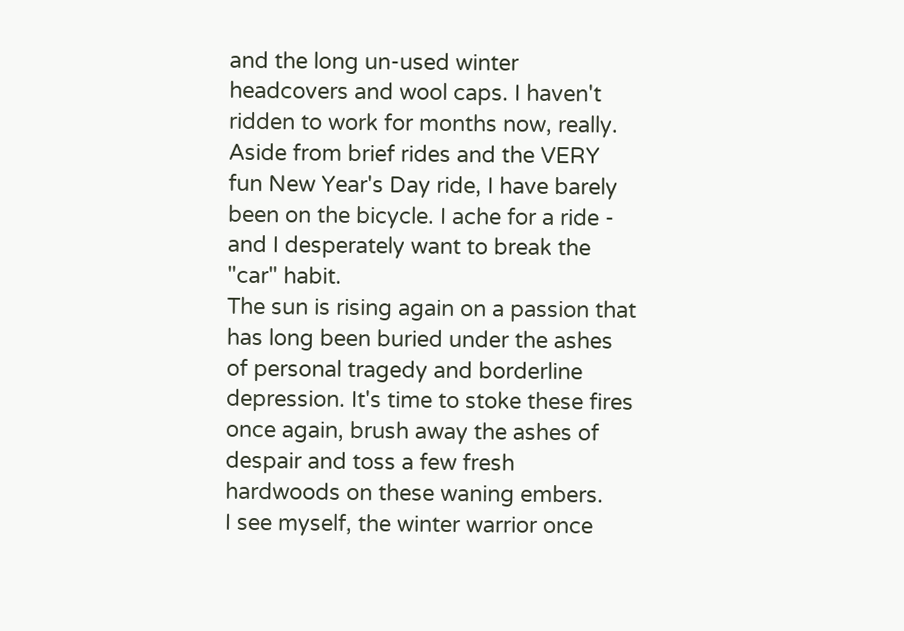and the long un-used winter headcovers and wool caps. I haven't ridden to work for months now, really. Aside from brief rides and the VERY fun New Year's Day ride, I have barely been on the bicycle. I ache for a ride - and I desperately want to break the "car" habit.
The sun is rising again on a passion that has long been buried under the ashes of personal tragedy and borderline depression. It's time to stoke these fires once again, brush away the ashes of despair and toss a few fresh hardwoods on these waning embers.
I see myself, the winter warrior once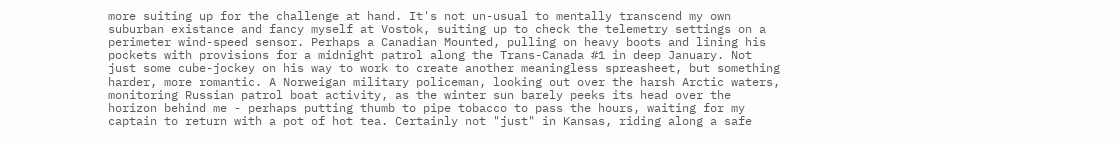more suiting up for the challenge at hand. It's not un-usual to mentally transcend my own suburban existance and fancy myself at Vostok, suiting up to check the telemetry settings on a perimeter wind-speed sensor. Perhaps a Canadian Mounted, pulling on heavy boots and lining his pockets with provisions for a midnight patrol along the Trans-Canada #1 in deep January. Not just some cube-jockey on his way to work to create another meaningless spreasheet, but something harder, more romantic. A Norweigan military policeman, looking out over the harsh Arctic waters, monitoring Russian patrol boat activity, as the winter sun barely peeks its head over the horizon behind me - perhaps putting thumb to pipe tobacco to pass the hours, waiting for my captain to return with a pot of hot tea. Certainly not "just" in Kansas, riding along a safe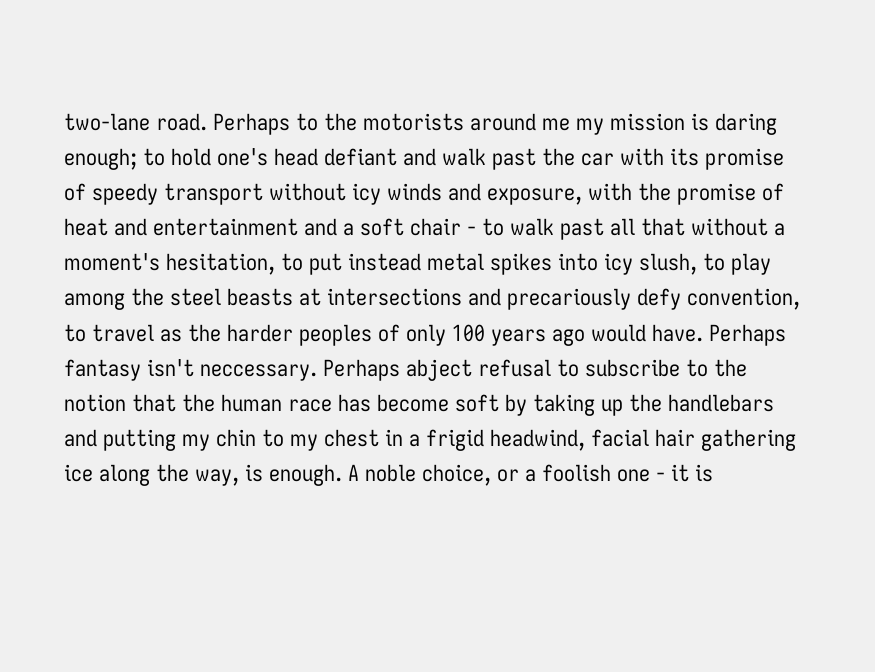two-lane road. Perhaps to the motorists around me my mission is daring enough; to hold one's head defiant and walk past the car with its promise of speedy transport without icy winds and exposure, with the promise of heat and entertainment and a soft chair - to walk past all that without a moment's hesitation, to put instead metal spikes into icy slush, to play among the steel beasts at intersections and precariously defy convention, to travel as the harder peoples of only 100 years ago would have. Perhaps fantasy isn't neccessary. Perhaps abject refusal to subscribe to the notion that the human race has become soft by taking up the handlebars and putting my chin to my chest in a frigid headwind, facial hair gathering ice along the way, is enough. A noble choice, or a foolish one - it is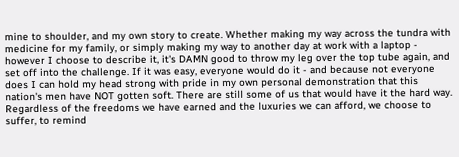mine to shoulder, and my own story to create. Whether making my way across the tundra with medicine for my family, or simply making my way to another day at work with a laptop - however I choose to describe it, it's DAMN good to throw my leg over the top tube again, and set off into the challenge. If it was easy, everyone would do it - and because not everyone does I can hold my head strong with pride in my own personal demonstration that this nation's men have NOT gotten soft. There are still some of us that would have it the hard way. Regardless of the freedoms we have earned and the luxuries we can afford, we choose to suffer, to remind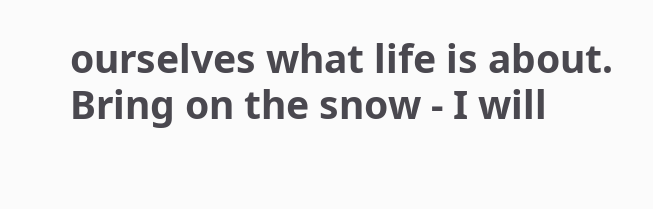ourselves what life is about.
Bring on the snow - I will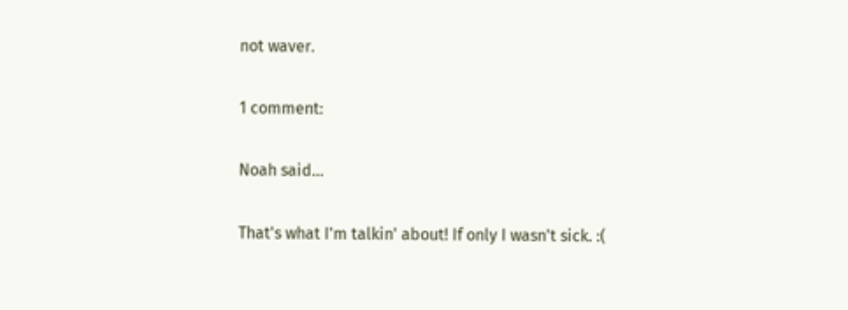not waver.

1 comment:

Noah said...

That's what I'm talkin' about! If only I wasn't sick. :(